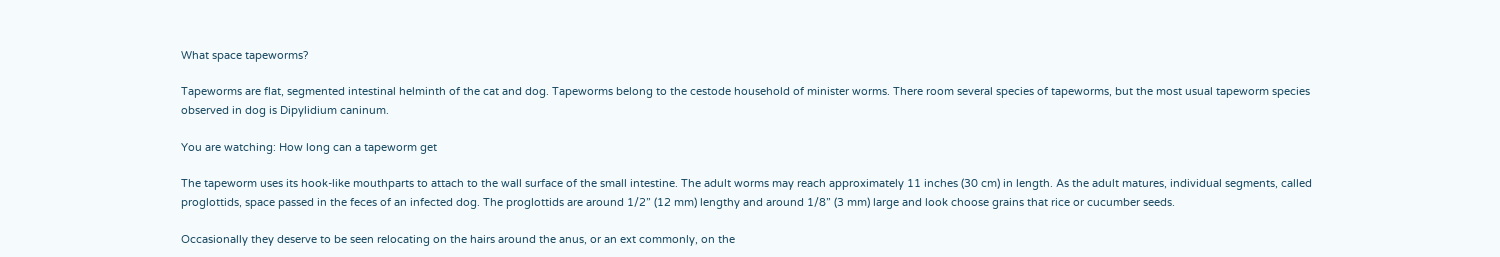What space tapeworms?

Tapeworms are flat, segmented intestinal helminth of the cat and dog. Tapeworms belong to the cestode household of minister worms. There room several species of tapeworms, but the most usual tapeworm species observed in dog is Dipylidium caninum.

You are watching: How long can a tapeworm get

The tapeworm uses its hook-like mouthparts to attach to the wall surface of the small intestine. The adult worms may reach approximately 11 inches (30 cm) in length. As the adult matures, individual segments, called proglottids, space passed in the feces of an infected dog. The proglottids are around 1/2” (12 mm) lengthy and around 1/8” (3 mm) large and look choose grains that rice or cucumber seeds.

Occasionally they deserve to be seen relocating on the hairs around the anus, or an ext commonly, on the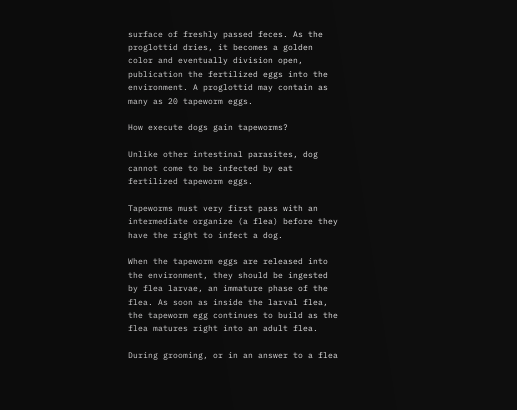surface of freshly passed feces. As the proglottid dries, it becomes a golden color and eventually division open, publication the fertilized eggs into the environment. A proglottid may contain as many as 20 tapeworm eggs.

How execute dogs gain tapeworms?

Unlike other intestinal parasites, dog cannot come to be infected by eat fertilized tapeworm eggs.

Tapeworms must very first pass with an intermediate organize (a flea) before they have the right to infect a dog.

When the tapeworm eggs are released into the environment, they should be ingested by flea larvae, an immature phase of the flea. As soon as inside the larval flea, the tapeworm egg continues to build as the flea matures right into an adult flea.

During grooming, or in an answer to a flea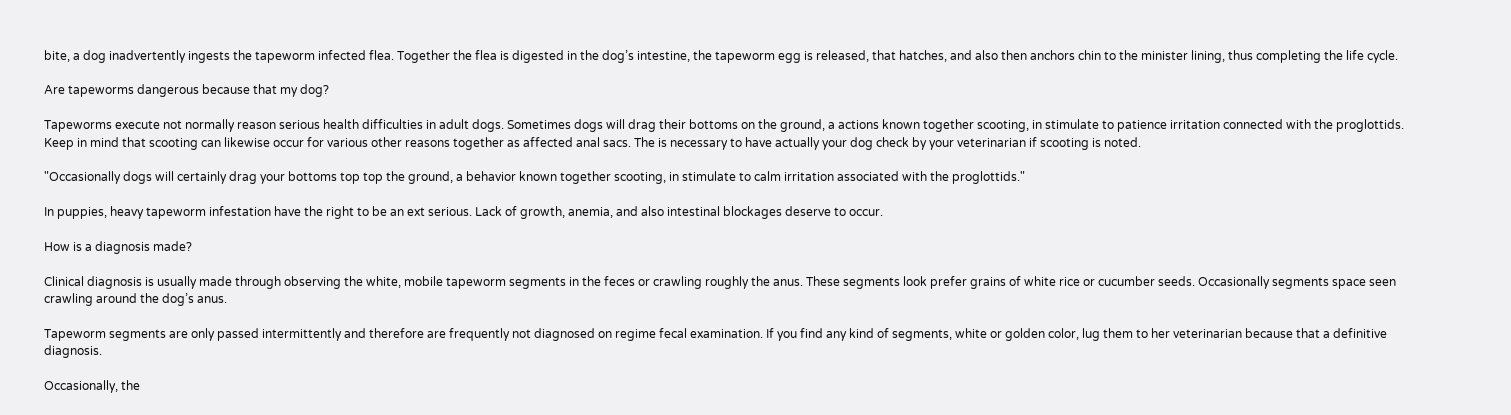bite, a dog inadvertently ingests the tapeworm infected flea. Together the flea is digested in the dog’s intestine, the tapeworm egg is released, that hatches, and also then anchors chin to the minister lining, thus completing the life cycle.

Are tapeworms dangerous because that my dog?

Tapeworms execute not normally reason serious health difficulties in adult dogs. Sometimes dogs will drag their bottoms on the ground, a actions known together scooting, in stimulate to patience irritation connected with the proglottids. Keep in mind that scooting can likewise occur for various other reasons together as affected anal sacs. The is necessary to have actually your dog check by your veterinarian if scooting is noted.

"Occasionally dogs will certainly drag your bottoms top top the ground, a behavior known together scooting, in stimulate to calm irritation associated with the proglottids."

In puppies, heavy tapeworm infestation have the right to be an ext serious. Lack of growth, anemia, and also intestinal blockages deserve to occur.

How is a diagnosis made?

Clinical diagnosis is usually made through observing the white, mobile tapeworm segments in the feces or crawling roughly the anus. These segments look prefer grains of white rice or cucumber seeds. Occasionally segments space seen crawling around the dog’s anus.

Tapeworm segments are only passed intermittently and therefore are frequently not diagnosed on regime fecal examination. If you find any kind of segments, white or golden color, lug them to her veterinarian because that a definitive diagnosis.

Occasionally, the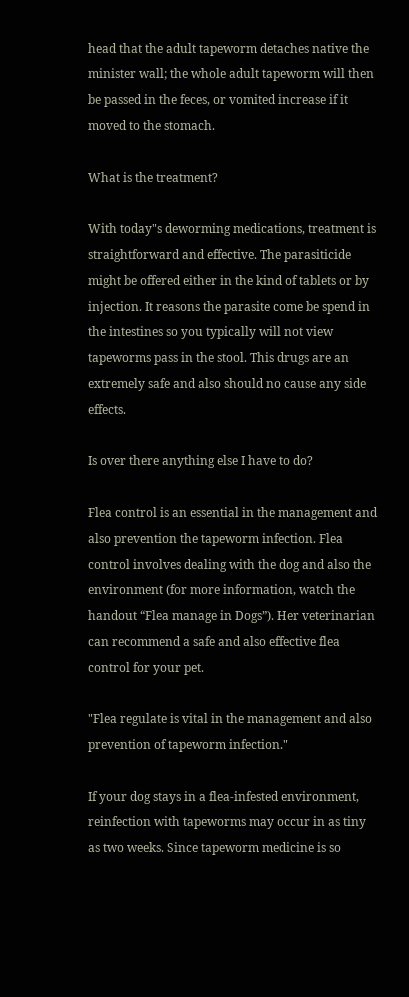head that the adult tapeworm detaches native the minister wall; the whole adult tapeworm will then be passed in the feces, or vomited increase if it moved to the stomach.

What is the treatment?

With today"s deworming medications, treatment is straightforward and effective. The parasiticide might be offered either in the kind of tablets or by injection. It reasons the parasite come be spend in the intestines so you typically will not view tapeworms pass in the stool. This drugs are an extremely safe and also should no cause any side effects.

Is over there anything else I have to do?

Flea control is an essential in the management and also prevention the tapeworm infection. Flea control involves dealing with the dog and also the environment (for more information, watch the handout “Flea manage in Dogs”). Her veterinarian can recommend a safe and also effective flea control for your pet.

"Flea regulate is vital in the management and also prevention of tapeworm infection."

If your dog stays in a flea-infested environment, reinfection with tapeworms may occur in as tiny as two weeks. Since tapeworm medicine is so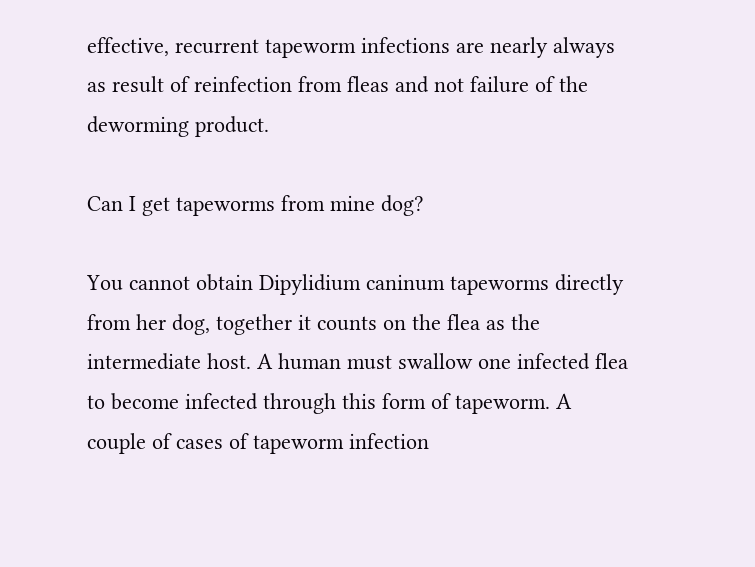effective, recurrent tapeworm infections are nearly always as result of reinfection from fleas and not failure of the deworming product.

Can I get tapeworms from mine dog?

You cannot obtain Dipylidium caninum tapeworms directly from her dog, together it counts on the flea as the intermediate host. A human must swallow one infected flea to become infected through this form of tapeworm. A couple of cases of tapeworm infection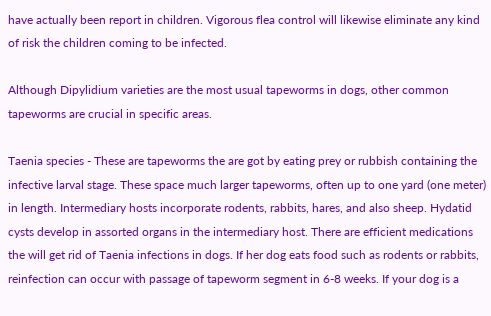have actually been report in children. Vigorous flea control will likewise eliminate any kind of risk the children coming to be infected.

Although Dipylidium varieties are the most usual tapeworms in dogs, other common tapeworms are crucial in specific areas.

Taenia species - These are tapeworms the are got by eating prey or rubbish containing the infective larval stage. These space much larger tapeworms, often up to one yard (one meter) in length. Intermediary hosts incorporate rodents, rabbits, hares, and also sheep. Hydatid cysts develop in assorted organs in the intermediary host. There are efficient medications the will get rid of Taenia infections in dogs. If her dog eats food such as rodents or rabbits, reinfection can occur with passage of tapeworm segment in 6-8 weeks. If your dog is a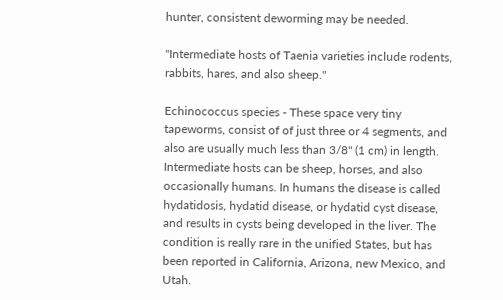hunter, consistent deworming may be needed.

"Intermediate hosts of Taenia varieties include rodents, rabbits, hares, and also sheep."

Echinococcus species - These space very tiny tapeworms, consist of of just three or 4 segments, and also are usually much less than 3/8" (1 cm) in length. Intermediate hosts can be sheep, horses, and also occasionally humans. In humans the disease is called hydatidosis, hydatid disease, or hydatid cyst disease, and results in cysts being developed in the liver. The condition is really rare in the unified States, but has been reported in California, Arizona, new Mexico, and Utah.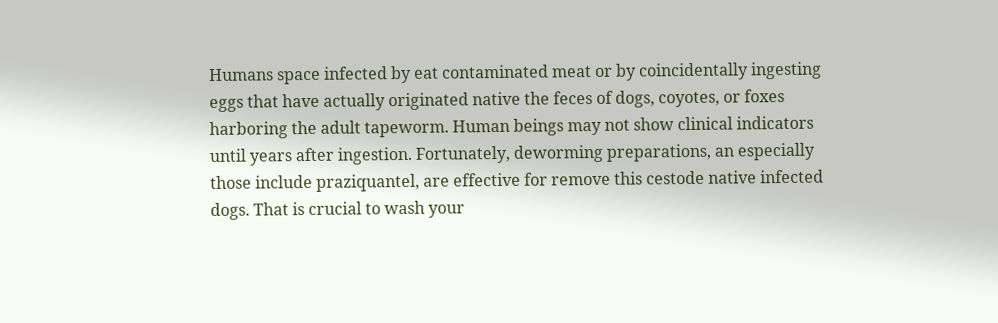Humans space infected by eat contaminated meat or by coincidentally ingesting eggs that have actually originated native the feces of dogs, coyotes, or foxes harboring the adult tapeworm. Human beings may not show clinical indicators until years after ingestion. Fortunately, deworming preparations, an especially those include praziquantel, are effective for remove this cestode native infected dogs. That is crucial to wash your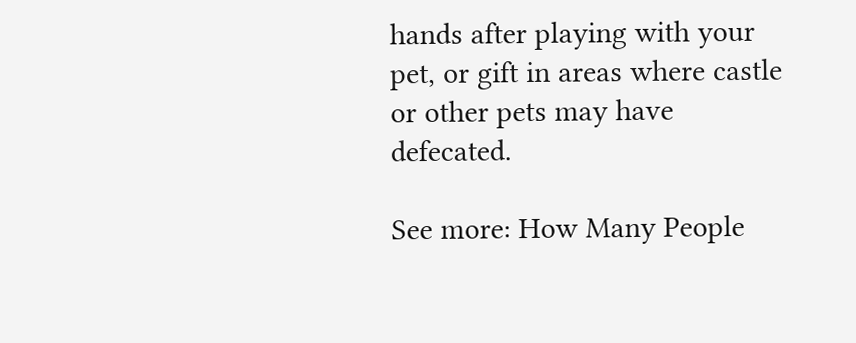hands after playing with your pet, or gift in areas where castle or other pets may have defecated.

See more: How Many People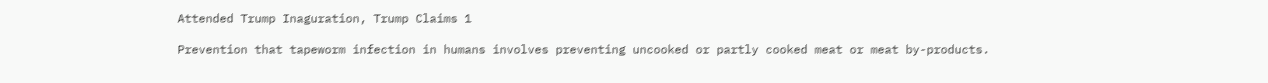Attended Trump Inaguration, Trump Claims 1

Prevention that tapeworm infection in humans involves preventing uncooked or partly cooked meat or meat by-products.